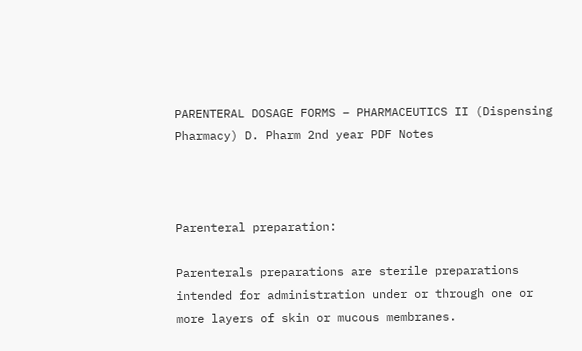PARENTERAL DOSAGE FORMS – PHARMACEUTICS II (Dispensing Pharmacy) D. Pharm 2nd year PDF Notes



Parenteral preparation:

Parenterals preparations are sterile preparations intended for administration under or through one or more layers of skin or mucous membranes.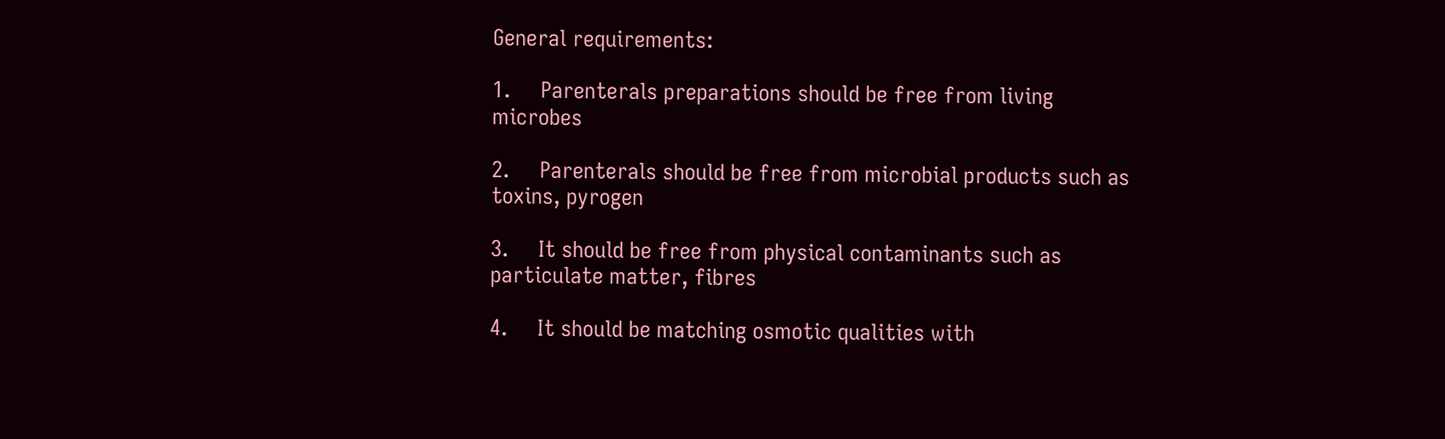General requirements:

1.     Parenterals preparations should be free from living microbes

2.     Parenterals should be free from microbial products such as toxins, pyrogen

3.     It should be free from physical contaminants such as particulate matter, fibres

4.     It should be matching osmotic qualities with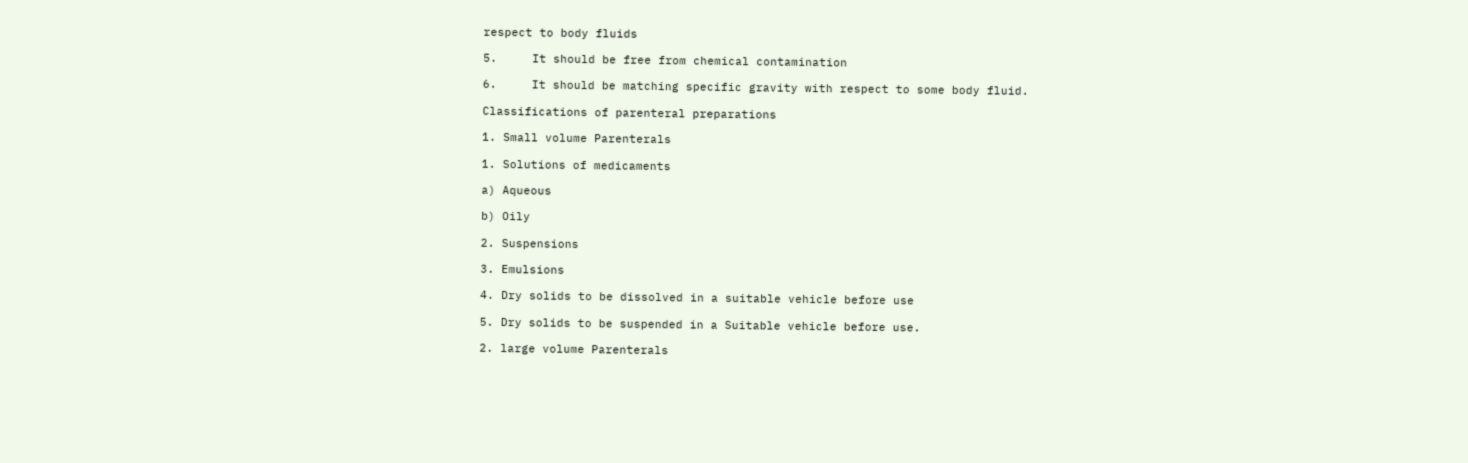respect to body fluids

5.     It should be free from chemical contamination

6.     It should be matching specific gravity with respect to some body fluid.

Classifications of parenteral preparations

1. Small volume Parenterals

1. Solutions of medicaments

a) Aqueous

b) Oily

2. Suspensions

3. Emulsions

4. Dry solids to be dissolved in a suitable vehicle before use

5. Dry solids to be suspended in a Suitable vehicle before use.

2. large volume Parenterals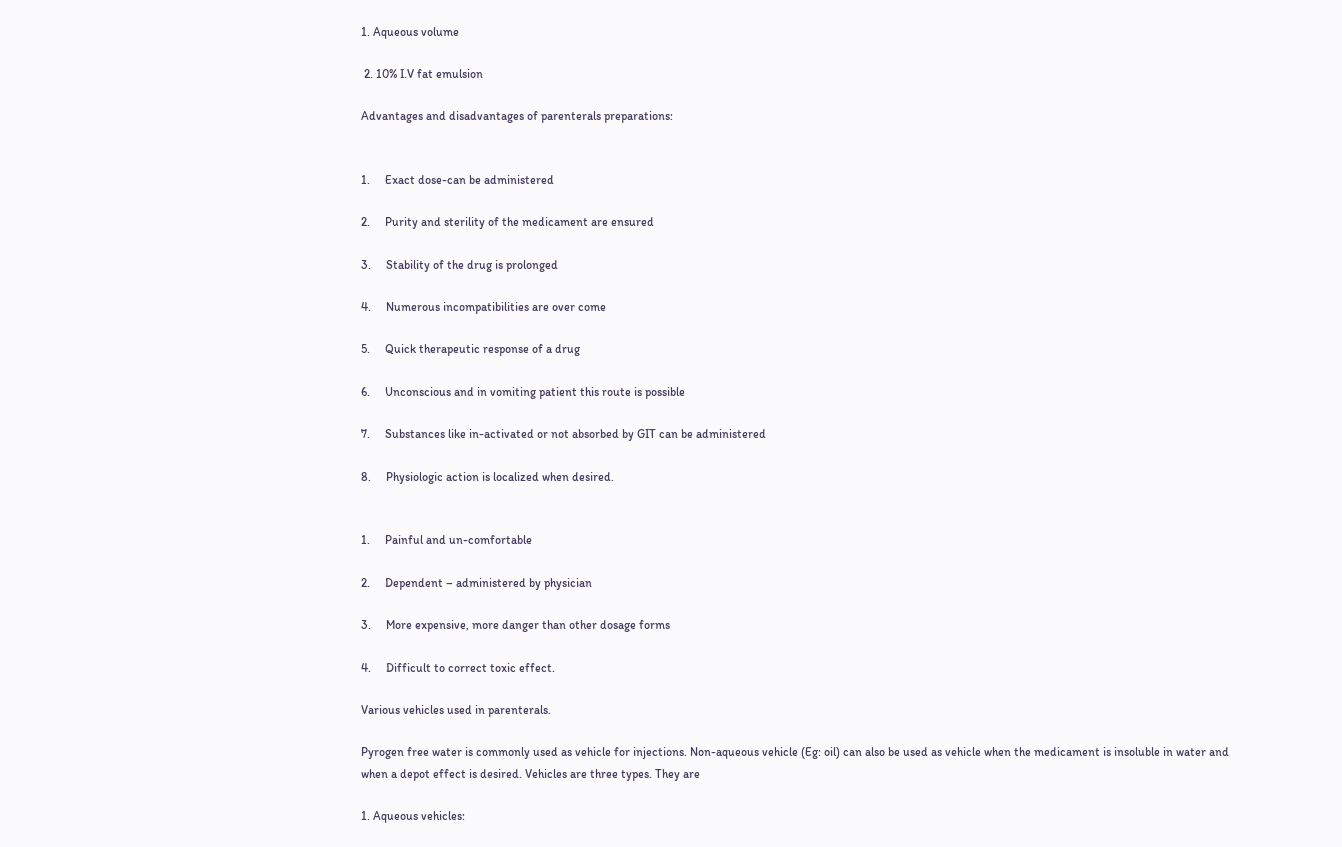1. Aqueous volume

 2. 10% I.V fat emulsion

Advantages and disadvantages of parenterals preparations:


1.     Exact dose-can be administered

2.     Purity and sterility of the medicament are ensured

3.     Stability of the drug is prolonged

4.     Numerous incompatibilities are over come

5.     Quick therapeutic response of a drug

6.     Unconscious and in vomiting patient this route is possible

7.     Substances like in-activated or not absorbed by GIT can be administered

8.     Physiologic action is localized when desired.


1.     Painful and un-comfortable

2.     Dependent – administered by physician

3.     More expensive, more danger than other dosage forms

4.     Difficult to correct toxic effect.

Various vehicles used in parenterals.

Pyrogen free water is commonly used as vehicle for injections. Non-aqueous vehicle (Eg: oil) can also be used as vehicle when the medicament is insoluble in water and when a depot effect is desired. Vehicles are three types. They are

1. Aqueous vehicles: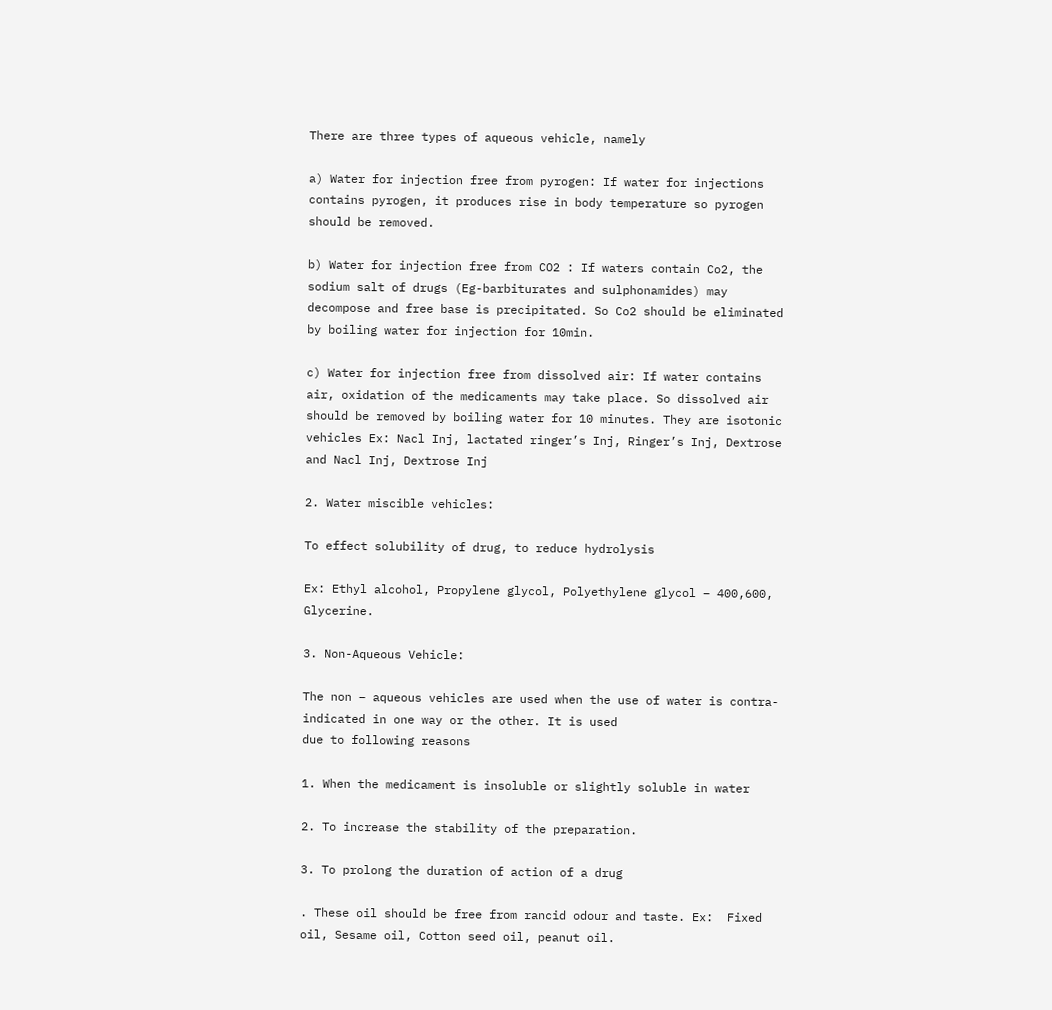There are three types of aqueous vehicle, namely

a) Water for injection free from pyrogen: If water for injections contains pyrogen, it produces rise in body temperature so pyrogen should be removed.

b) Water for injection free from CO2 : If waters contain Co2, the sodium salt of drugs (Eg-barbiturates and sulphonamides) may decompose and free base is precipitated. So Co2 should be eliminated by boiling water for injection for 10min.

c) Water for injection free from dissolved air: If water contains air, oxidation of the medicaments may take place. So dissolved air should be removed by boiling water for 10 minutes. They are isotonic vehicles Ex: Nacl Inj, lactated ringer’s Inj, Ringer’s Inj, Dextrose and Nacl Inj, Dextrose Inj

2. Water miscible vehicles:

To effect solubility of drug, to reduce hydrolysis

Ex: Ethyl alcohol, Propylene glycol, Polyethylene glycol – 400,600, Glycerine.

3. Non-Aqueous Vehicle:

The non – aqueous vehicles are used when the use of water is contra-indicated in one way or the other. It is used
due to following reasons

1. When the medicament is insoluble or slightly soluble in water

2. To increase the stability of the preparation.

3. To prolong the duration of action of a drug

. These oil should be free from rancid odour and taste. Ex:  Fixed oil, Sesame oil, Cotton seed oil, peanut oil.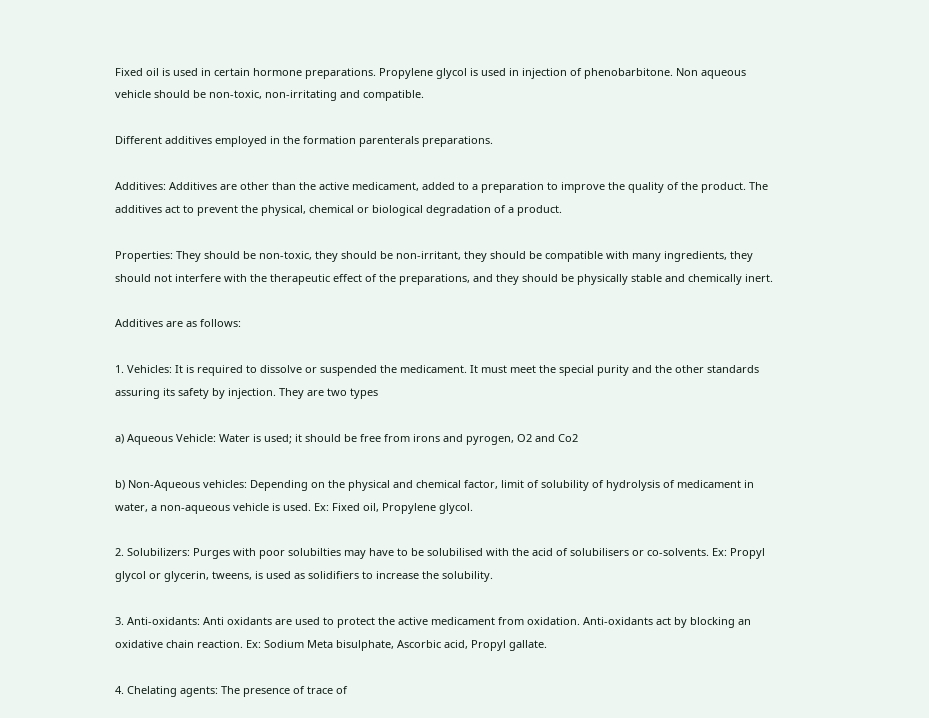Fixed oil is used in certain hormone preparations. Propylene glycol is used in injection of phenobarbitone. Non aqueous vehicle should be non-toxic, non-irritating and compatible.

Different additives employed in the formation parenterals preparations.

Additives: Additives are other than the active medicament, added to a preparation to improve the quality of the product. The additives act to prevent the physical, chemical or biological degradation of a product.

Properties: They should be non-toxic, they should be non-irritant, they should be compatible with many ingredients, they should not interfere with the therapeutic effect of the preparations, and they should be physically stable and chemically inert.

Additives are as follows:

1. Vehicles: It is required to dissolve or suspended the medicament. It must meet the special purity and the other standards assuring its safety by injection. They are two types

a) Aqueous Vehicle: Water is used; it should be free from irons and pyrogen, O2 and Co2

b) Non-Aqueous vehicles: Depending on the physical and chemical factor, limit of solubility of hydrolysis of medicament in water, a non-aqueous vehicle is used. Ex: Fixed oil, Propylene glycol.

2. Solubilizers: Purges with poor solubilties may have to be solubilised with the acid of solubilisers or co-solvents. Ex: Propyl glycol or glycerin, tweens, is used as solidifiers to increase the solubility.

3. Anti-oxidants: Anti oxidants are used to protect the active medicament from oxidation. Anti-oxidants act by blocking an oxidative chain reaction. Ex: Sodium Meta bisulphate, Ascorbic acid, Propyl gallate.

4. Chelating agents: The presence of trace of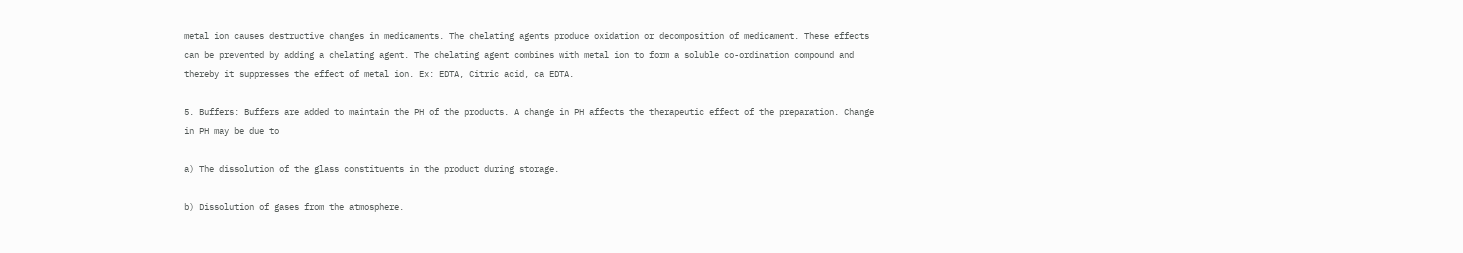metal ion causes destructive changes in medicaments. The chelating agents produce oxidation or decomposition of medicament. These effects can be prevented by adding a chelating agent. The chelating agent combines with metal ion to form a soluble co-ordination compound and thereby it suppresses the effect of metal ion. Ex: EDTA, Citric acid, ca EDTA.

5. Buffers: Buffers are added to maintain the PH of the products. A change in PH affects the therapeutic effect of the preparation. Change in PH may be due to

a) The dissolution of the glass constituents in the product during storage.

b) Dissolution of gases from the atmosphere.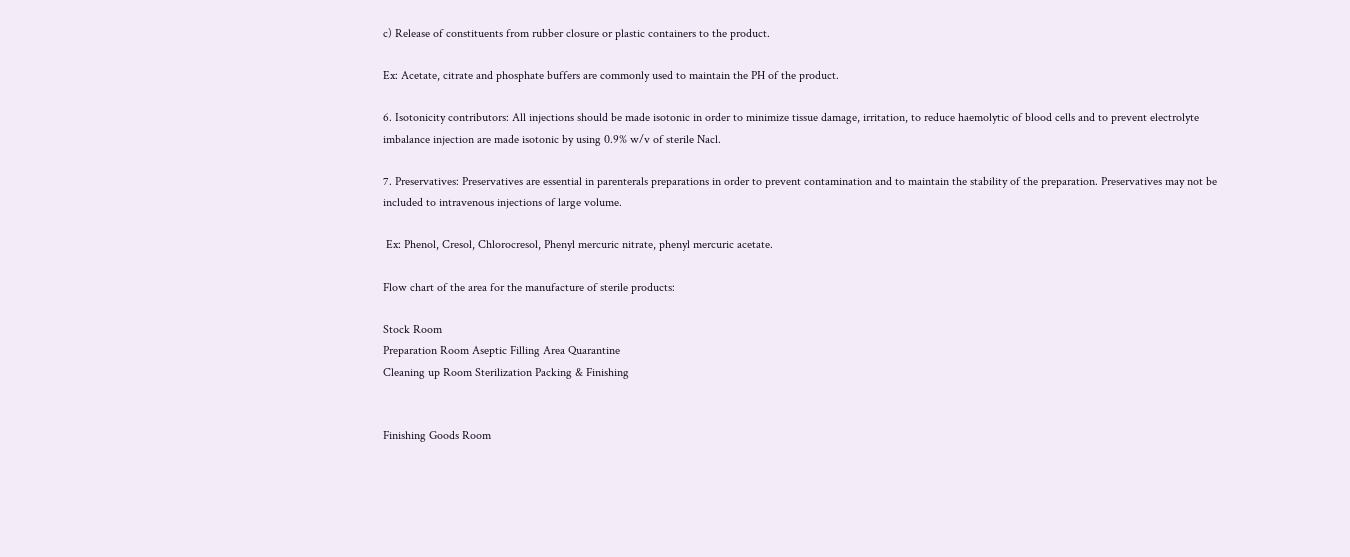c) Release of constituents from rubber closure or plastic containers to the product.

Ex: Acetate, citrate and phosphate buffers are commonly used to maintain the PH of the product.

6. Isotonicity contributors: All injections should be made isotonic in order to minimize tissue damage, irritation, to reduce haemolytic of blood cells and to prevent electrolyte imbalance injection are made isotonic by using 0.9% w/v of sterile Nacl.

7. Preservatives: Preservatives are essential in parenterals preparations in order to prevent contamination and to maintain the stability of the preparation. Preservatives may not be included to intravenous injections of large volume.

 Ex: Phenol, Cresol, Chlorocresol, Phenyl mercuric nitrate, phenyl mercuric acetate.

Flow chart of the area for the manufacture of sterile products:

Stock Room
Preparation Room Aseptic Filling Area Quarantine
Cleaning up Room Sterilization Packing & Finishing


Finishing Goods Room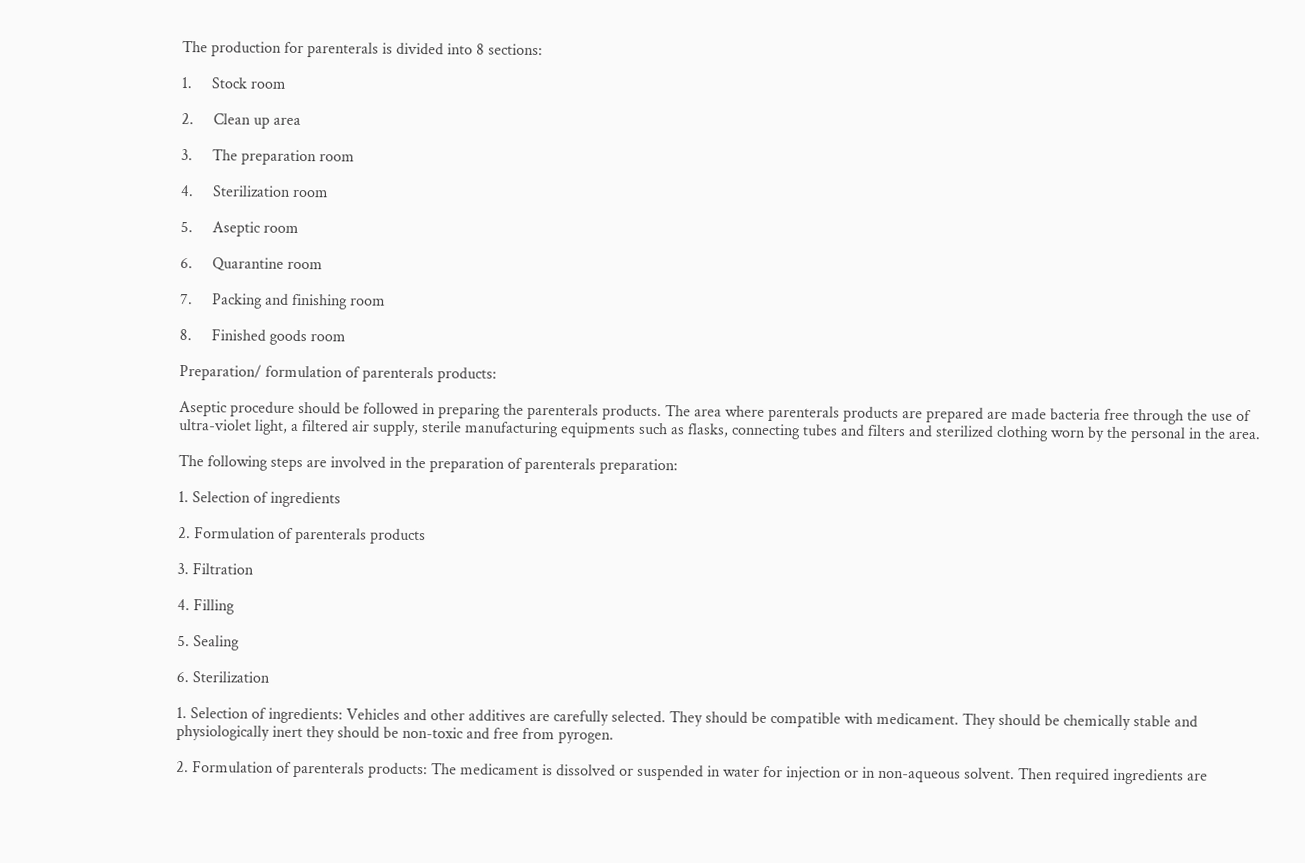The production for parenterals is divided into 8 sections:

1.     Stock room

2.     Clean up area

3.     The preparation room

4.     Sterilization room

5.     Aseptic room

6.     Quarantine room

7.     Packing and finishing room

8.     Finished goods room

Preparation/ formulation of parenterals products:

Aseptic procedure should be followed in preparing the parenterals products. The area where parenterals products are prepared are made bacteria free through the use of ultra-violet light, a filtered air supply, sterile manufacturing equipments such as flasks, connecting tubes and filters and sterilized clothing worn by the personal in the area.

The following steps are involved in the preparation of parenterals preparation:

1. Selection of ingredients

2. Formulation of parenterals products

3. Filtration

4. Filling

5. Sealing

6. Sterilization

1. Selection of ingredients: Vehicles and other additives are carefully selected. They should be compatible with medicament. They should be chemically stable and physiologically inert they should be non-toxic and free from pyrogen.

2. Formulation of parenterals products: The medicament is dissolved or suspended in water for injection or in non-aqueous solvent. Then required ingredients are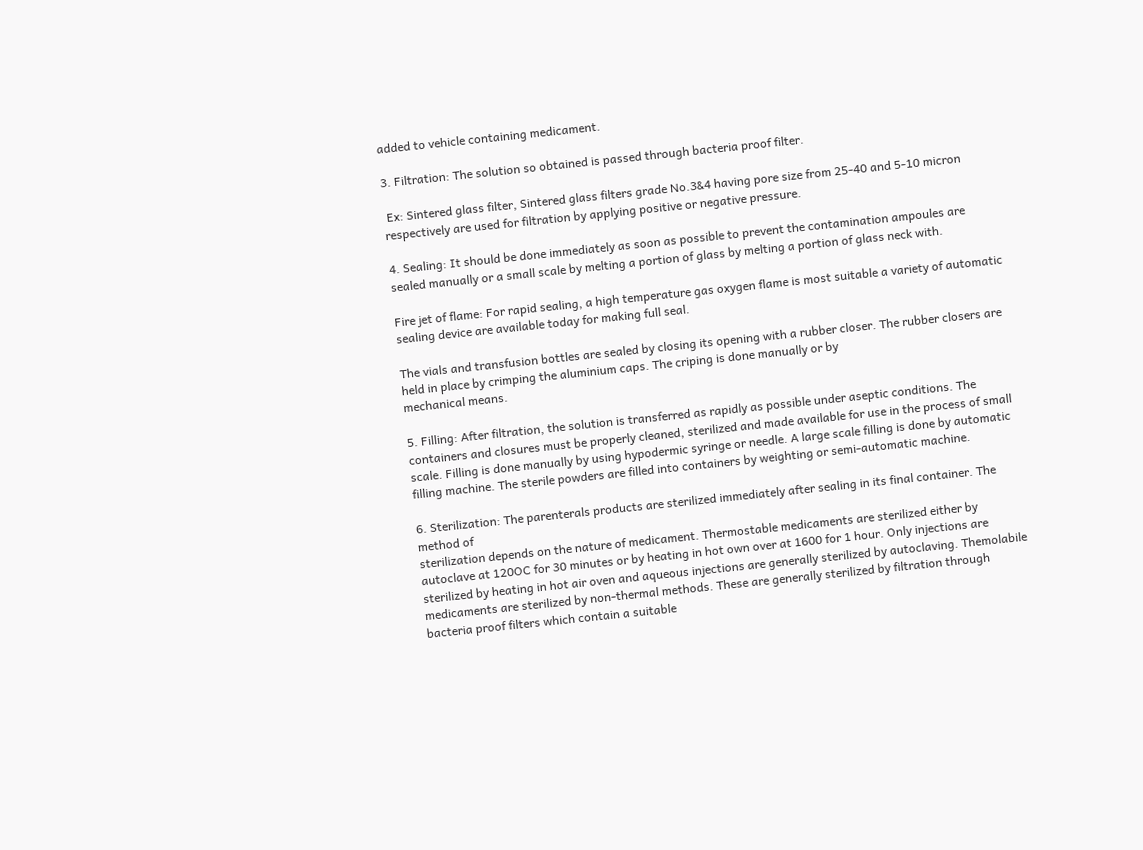added to vehicle containing medicament.

3. Filtration: The solution so obtained is passed through bacteria proof filter.

 Ex: Sintered glass filter, Sintered glass filters grade No.3&4 having pore size from 25-40 and 5-10 micron respectively are used for filtration by applying positive or negative pressure.

4. Sealing: It should be done immediately as soon as possible to prevent the contamination ampoules are sealed manually or a small scale by melting a portion of glass by melting a portion of glass neck with.

Fire jet of flame: For rapid sealing, a high temperature gas oxygen flame is most suitable a variety of automatic sealing device are available today for making full seal.

The vials and transfusion bottles are sealed by closing its opening with a rubber closer. The rubber closers are held in place by crimping the aluminium caps. The criping is done manually or by
mechanical means.

5. Filling: After filtration, the solution is transferred as rapidly as possible under aseptic conditions. The containers and closures must be properly cleaned, sterilized and made available for use in the process of small scale. Filling is done manually by using hypodermic syringe or needle. A large scale filling is done by automatic filling machine. The sterile powders are filled into containers by weighting or semi-automatic machine.

6. Sterilization: The parenterals products are sterilized immediately after sealing in its final container. The method of
sterilization depends on the nature of medicament. Thermostable medicaments are sterilized either by autoclave at 120OC for 30 minutes or by heating in hot own over at 1600 for 1 hour. Only injections are sterilized by heating in hot air oven and aqueous injections are generally sterilized by autoclaving. Themolabile medicaments are sterilized by non-thermal methods. These are generally sterilized by filtration through bacteria proof filters which contain a suitable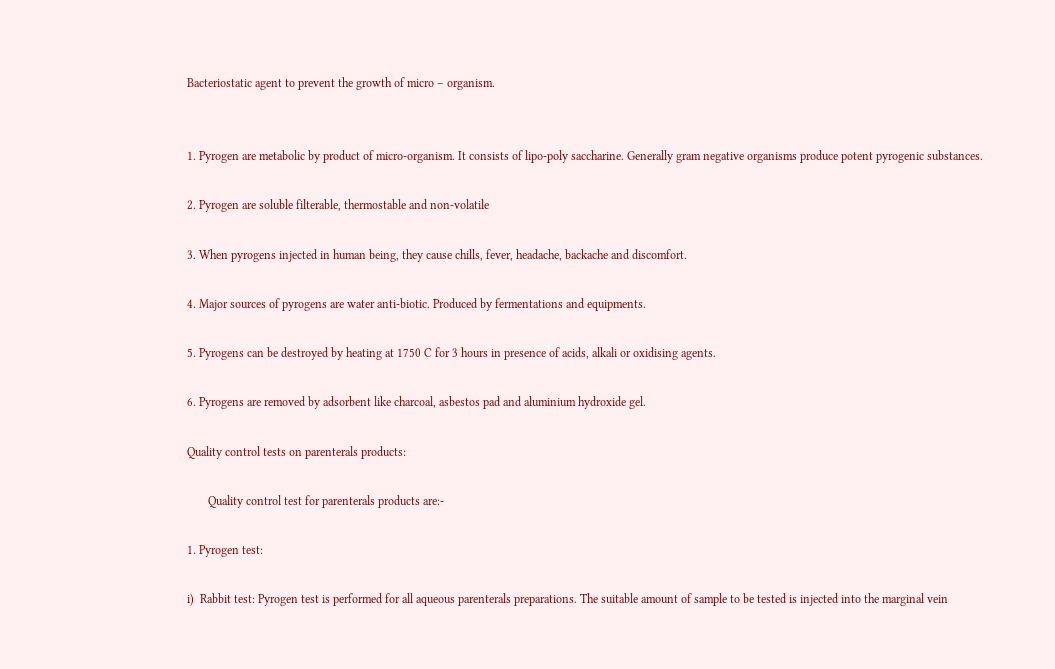Bacteriostatic agent to prevent the growth of micro – organism.


1. Pyrogen are metabolic by product of micro-organism. It consists of lipo-poly saccharine. Generally gram negative organisms produce potent pyrogenic substances.

2. Pyrogen are soluble filterable, thermostable and non-volatile

3. When pyrogens injected in human being, they cause chills, fever, headache, backache and discomfort.

4. Major sources of pyrogens are water anti-biotic. Produced by fermentations and equipments.

5. Pyrogens can be destroyed by heating at 1750 C for 3 hours in presence of acids, alkali or oxidising agents.

6. Pyrogens are removed by adsorbent like charcoal, asbestos pad and aluminium hydroxide gel.

Quality control tests on parenterals products:

       Quality control test for parenterals products are:-

1. Pyrogen test:

i)  Rabbit test: Pyrogen test is performed for all aqueous parenterals preparations. The suitable amount of sample to be tested is injected into the marginal vein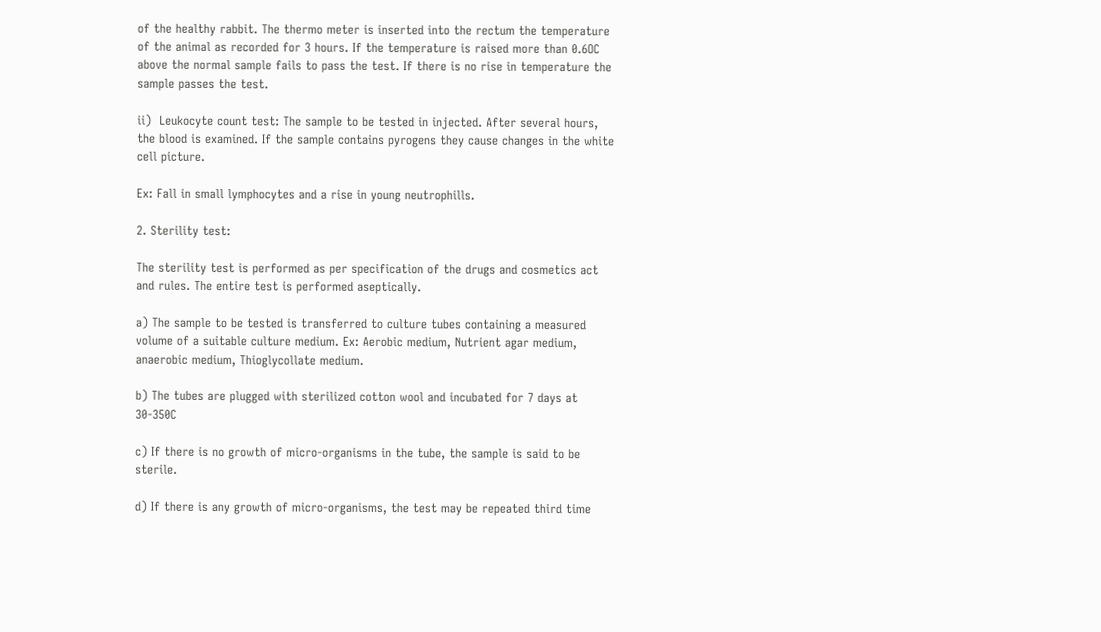of the healthy rabbit. The thermo meter is inserted into the rectum the temperature of the animal as recorded for 3 hours. If the temperature is raised more than 0.6OC above the normal sample fails to pass the test. If there is no rise in temperature the sample passes the test.

ii)  Leukocyte count test: The sample to be tested in injected. After several hours, the blood is examined. If the sample contains pyrogens they cause changes in the white cell picture.

Ex: Fall in small lymphocytes and a rise in young neutrophills.

2. Sterility test:

The sterility test is performed as per specification of the drugs and cosmetics act and rules. The entire test is performed aseptically.

a) The sample to be tested is transferred to culture tubes containing a measured volume of a suitable culture medium. Ex: Aerobic medium, Nutrient agar medium, anaerobic medium, Thioglycollate medium.

b) The tubes are plugged with sterilized cotton wool and incubated for 7 days at 30-350C

c) If there is no growth of micro-organisms in the tube, the sample is said to be sterile.

d) If there is any growth of micro-organisms, the test may be repeated third time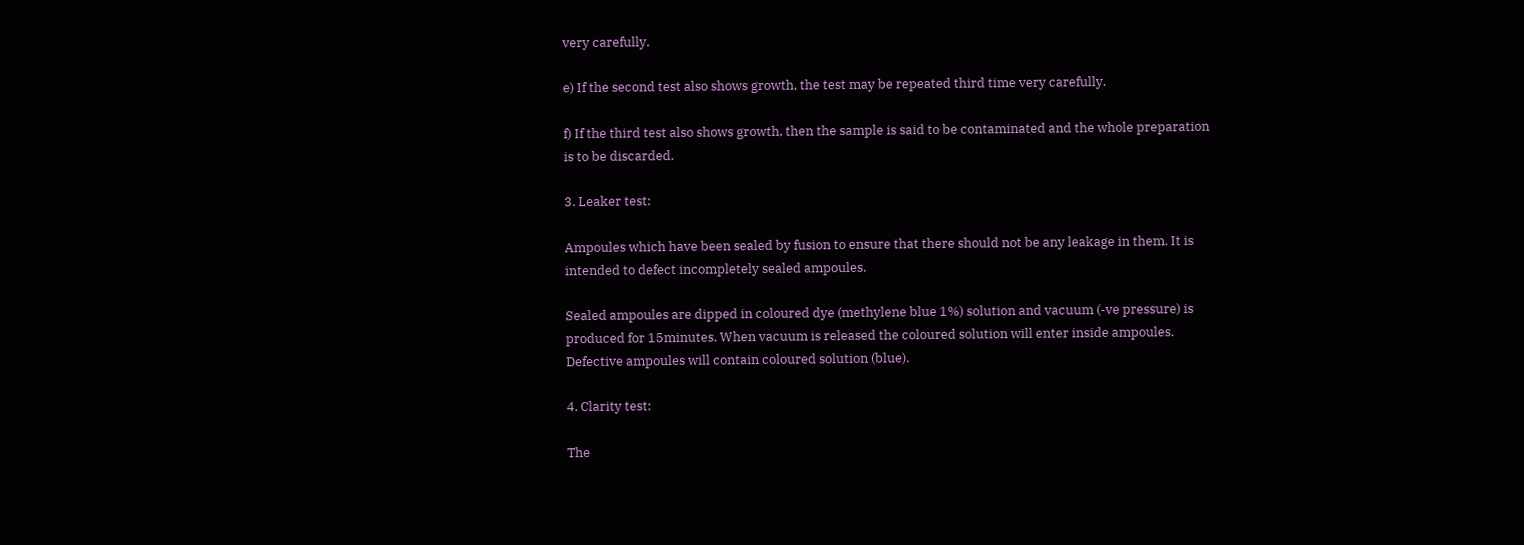very carefully.

e) If the second test also shows growth, the test may be repeated third time very carefully.

f) If the third test also shows growth, then the sample is said to be contaminated and the whole preparation is to be discarded.

3. Leaker test:

Ampoules which have been sealed by fusion to ensure that there should not be any leakage in them. It is intended to defect incompletely sealed ampoules.

Sealed ampoules are dipped in coloured dye (methylene blue 1%) solution and vacuum (-ve pressure) is produced for 15minutes. When vacuum is released the coloured solution will enter inside ampoules. Defective ampoules will contain coloured solution (blue).

4. Clarity test:

The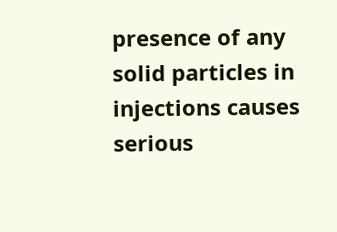presence of any solid particles in injections causes serious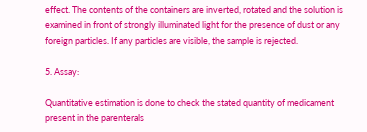effect. The contents of the containers are inverted, rotated and the solution is examined in front of strongly illuminated light for the presence of dust or any foreign particles. If any particles are visible, the sample is rejected.

5. Assay:

Quantitative estimation is done to check the stated quantity of medicament present in the parenterals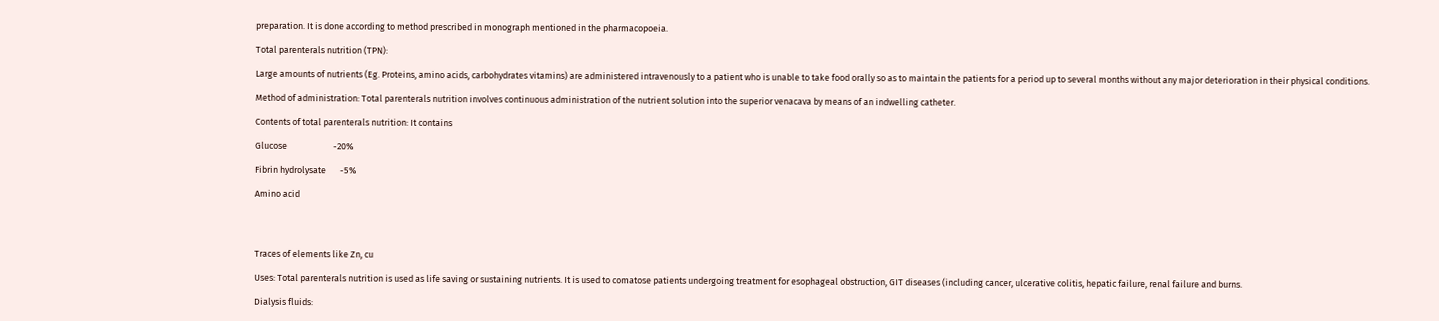preparation. It is done according to method prescribed in monograph mentioned in the pharmacopoeia.

Total parenterals nutrition (TPN):

Large amounts of nutrients (Eg. Proteins, amino acids, carbohydrates vitamins) are administered intravenously to a patient who is unable to take food orally so as to maintain the patients for a period up to several months without any major deterioration in their physical conditions.

Method of administration: Total parenterals nutrition involves continuous administration of the nutrient solution into the superior venacava by means of an indwelling catheter.

Contents of total parenterals nutrition: It contains

Glucose                       -20%

Fibrin hydrolysate       -5%

Amino acid




Traces of elements like Zn, cu

Uses: Total parenterals nutrition is used as life saving or sustaining nutrients. It is used to comatose patients undergoing treatment for esophageal obstruction, GIT diseases (including cancer, ulcerative colitis, hepatic failure, renal failure and burns.

Dialysis fluids: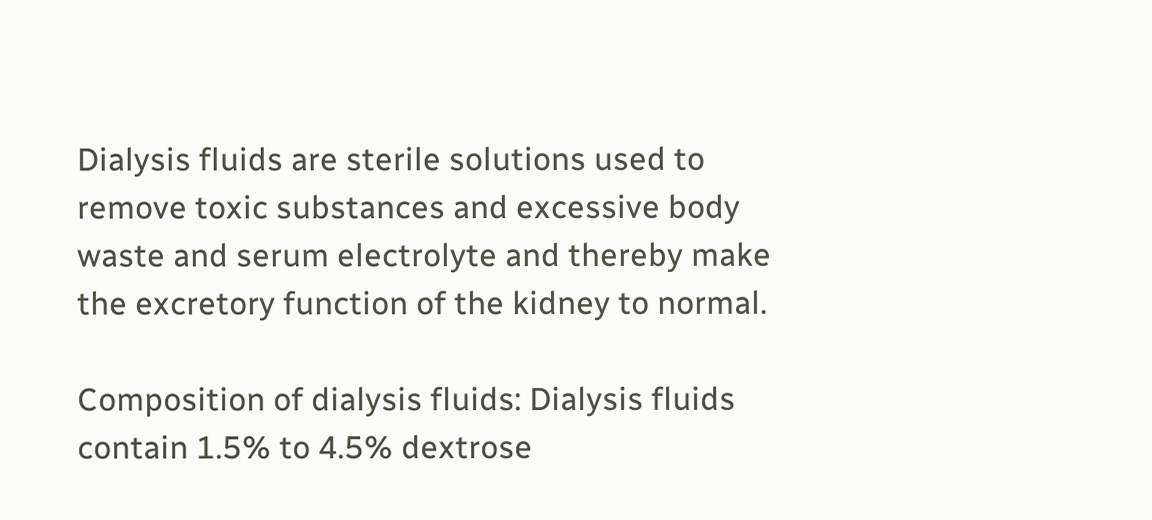Dialysis fluids are sterile solutions used to remove toxic substances and excessive body waste and serum electrolyte and thereby make the excretory function of the kidney to normal.

Composition of dialysis fluids: Dialysis fluids contain 1.5% to 4.5% dextrose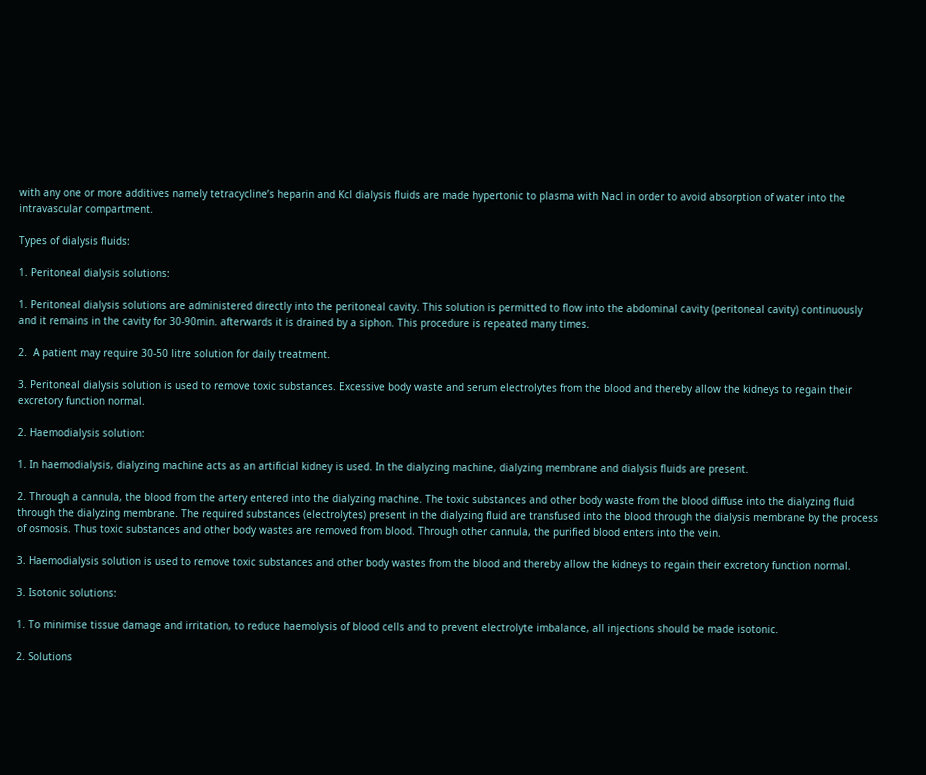with any one or more additives namely tetracycline’s heparin and Kcl dialysis fluids are made hypertonic to plasma with Nacl in order to avoid absorption of water into the intravascular compartment.

Types of dialysis fluids:

1. Peritoneal dialysis solutions:

1. Peritoneal dialysis solutions are administered directly into the peritoneal cavity. This solution is permitted to flow into the abdominal cavity (peritoneal cavity) continuously and it remains in the cavity for 30-90min. afterwards it is drained by a siphon. This procedure is repeated many times.

2.  A patient may require 30-50 litre solution for daily treatment.

3. Peritoneal dialysis solution is used to remove toxic substances. Excessive body waste and serum electrolytes from the blood and thereby allow the kidneys to regain their excretory function normal.

2. Haemodialysis solution:

1. In haemodialysis, dialyzing machine acts as an artificial kidney is used. In the dialyzing machine, dialyzing membrane and dialysis fluids are present.

2. Through a cannula, the blood from the artery entered into the dialyzing machine. The toxic substances and other body waste from the blood diffuse into the dialyzing fluid through the dialyzing membrane. The required substances (electrolytes) present in the dialyzing fluid are transfused into the blood through the dialysis membrane by the process of osmosis. Thus toxic substances and other body wastes are removed from blood. Through other cannula, the purified blood enters into the vein.

3. Haemodialysis solution is used to remove toxic substances and other body wastes from the blood and thereby allow the kidneys to regain their excretory function normal.

3. Isotonic solutions:

1. To minimise tissue damage and irritation, to reduce haemolysis of blood cells and to prevent electrolyte imbalance, all injections should be made isotonic.

2. Solutions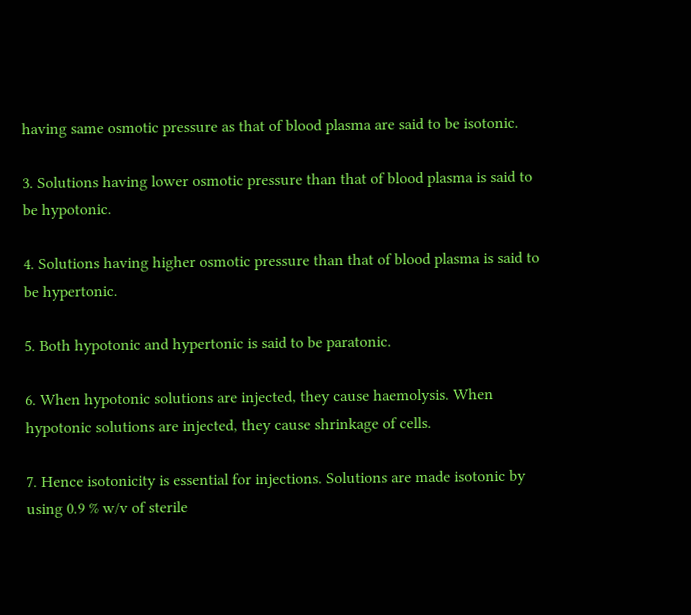having same osmotic pressure as that of blood plasma are said to be isotonic.

3. Solutions having lower osmotic pressure than that of blood plasma is said to be hypotonic.

4. Solutions having higher osmotic pressure than that of blood plasma is said to be hypertonic.

5. Both hypotonic and hypertonic is said to be paratonic.

6. When hypotonic solutions are injected, they cause haemolysis. When hypotonic solutions are injected, they cause shrinkage of cells.

7. Hence isotonicity is essential for injections. Solutions are made isotonic by using 0.9 % w/v of sterile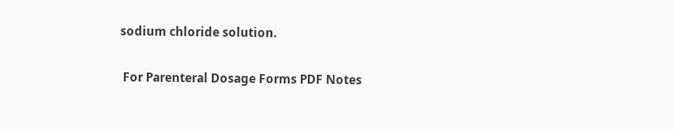sodium chloride solution.

 For Parenteral Dosage Forms PDF Notes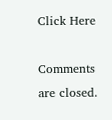Click Here

Comments are closed.